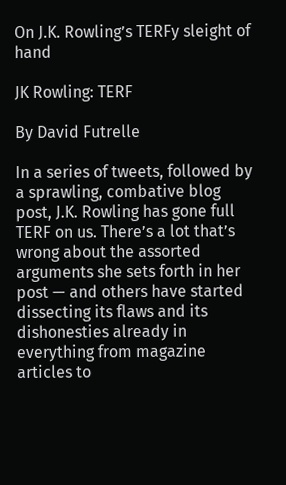On J.K. Rowling’s TERFy sleight of hand

JK Rowling: TERF

By David Futrelle

In a series of tweets, followed by a sprawling, combative blog post, J.K. Rowling has gone full TERF on us. There’s a lot that’s wrong about the assorted arguments she sets forth in her post — and others have started dissecting its flaws and its dishonesties already in everything from magazine articles to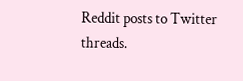Reddit posts to Twitter threads.